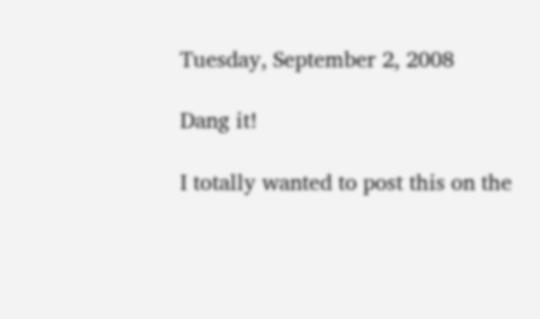Tuesday, September 2, 2008

Dang it!

I totally wanted to post this on the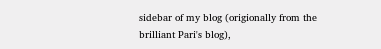sidebar of my blog (origionally from the brilliant Pari's blog),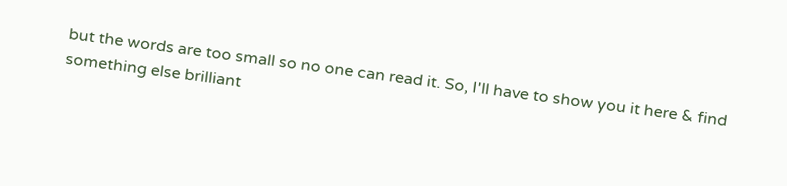but the words are too small so no one can read it. So, I'll have to show you it here & find something else brilliant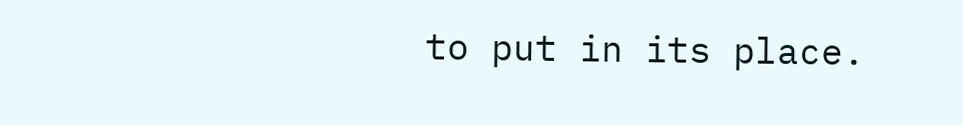to put in its place.